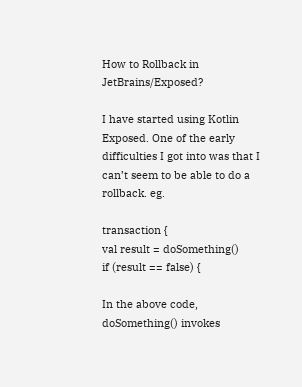How to Rollback in JetBrains/Exposed?

I have started using Kotlin Exposed. One of the early difficulties I got into was that I can’t seem to be able to do a rollback. eg.

transaction {
val result = doSomething()
if (result == false) {

In the above code, doSomething() invokes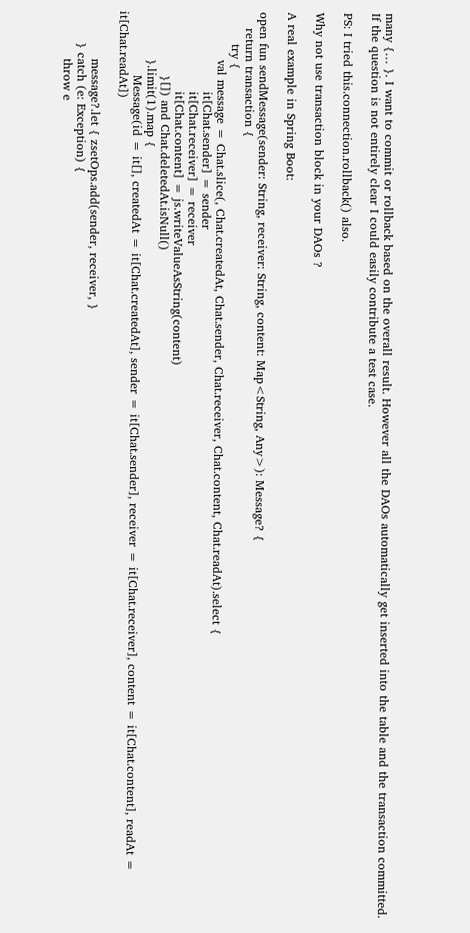many {… }. I want to commit or rollback based on the overall result. However all the DAOs automatically get inserted into the table and the transaction committed. If the question is not entirely clear I could easily contribute a test case.

PS: I tried this.connection.rollback() also.

Why not use transaction block in your DAOs ?

A real example in Spring Boot:

open fun sendMessage(sender: String, receiver: String, content: Map<String, Any>): Message? {
    return transaction {
        try {
            val message = Chat.slice(, Chat.createdAt, Chat.sender, Chat.receiver, Chat.content, Chat.readAt).select {
                    it[Chat.sender] = sender
                    it[Chat.receiver] = receiver
                    it[Chat.content] = js.writeValueAsString(content)
                }[]) and Chat.deletedAt.isNull()
            }.limit(1).map {
                Message(id = it[], createdAt = it[Chat.createdAt], sender = it[Chat.sender], receiver = it[Chat.receiver], content = it[Chat.content], readAt = it[Chat.readAt])

            message?.let { zsetOps.add(sender, receiver, }
        } catch (e: Exception) {
            throw e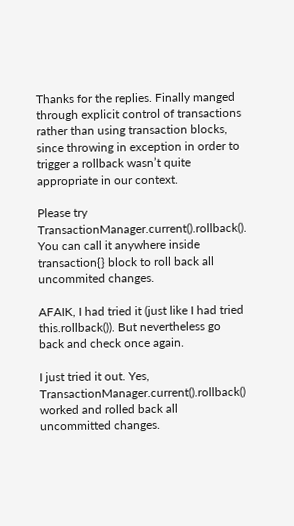Thanks for the replies. Finally manged through explicit control of transactions rather than using transaction blocks, since throwing in exception in order to trigger a rollback wasn’t quite appropriate in our context.

Please try TransactionManager.current().rollback(). You can call it anywhere inside transaction{} block to roll back all uncommited changes.

AFAIK, I had tried it (just like I had tried this.rollback()). But nevertheless go back and check once again.

I just tried it out. Yes, TransactionManager.current().rollback() worked and rolled back all uncommitted changes.